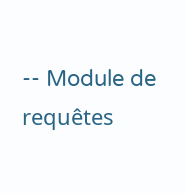-- Module de requêtes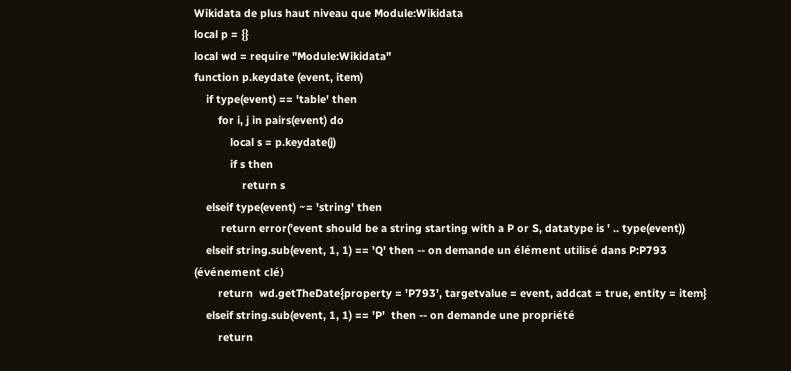Wikidata de plus haut niveau que Module:Wikidata
local p = {}
local wd = require "Module:Wikidata"
function p.keydate (event, item)
    if type(event) == 'table' then
        for i, j in pairs(event) do
            local s = p.keydate(j)
            if s then
                return s
    elseif type(event) ~= 'string' then
         return error('event should be a string starting with a P or S, datatype is ' .. type(event))
    elseif string.sub(event, 1, 1) == 'Q' then -- on demande un élément utilisé dans P:P793 (événement clé)
        return  wd.getTheDate{property = 'P793', targetvalue = event, addcat = true, entity = item}
    elseif string.sub(event, 1, 1) == 'P'  then -- on demande une propriété
        return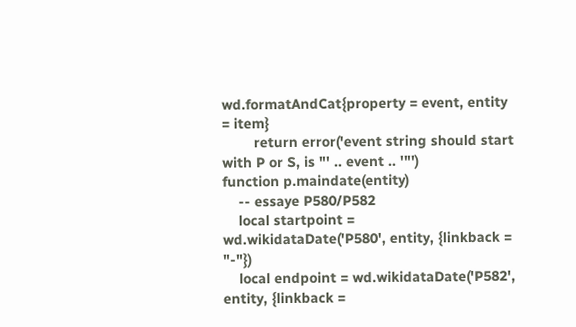wd.formatAndCat{property = event, entity = item}
        return error('event string should start with P or S, is "' .. event .. '"')
function p.maindate(entity)
    -- essaye P580/P582
    local startpoint = wd.wikidataDate('P580', entity, {linkback = "-"})
    local endpoint = wd.wikidataDate('P582', entity, {linkback =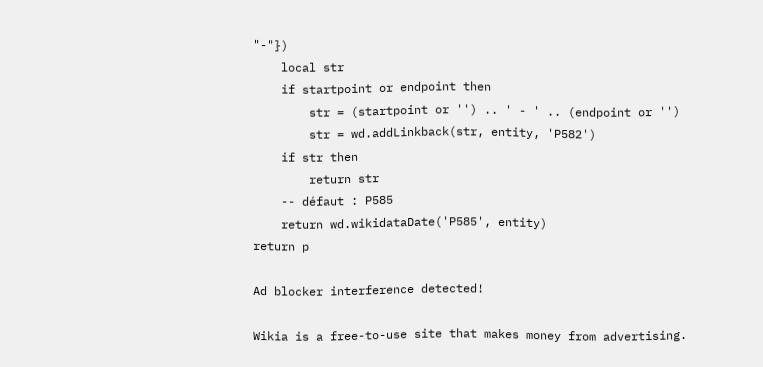"-"})
    local str
    if startpoint or endpoint then
        str = (startpoint or '') .. ' - ' .. (endpoint or '')
        str = wd.addLinkback(str, entity, 'P582')
    if str then
        return str
    -- défaut : P585
    return wd.wikidataDate('P585', entity)
return p

Ad blocker interference detected!

Wikia is a free-to-use site that makes money from advertising.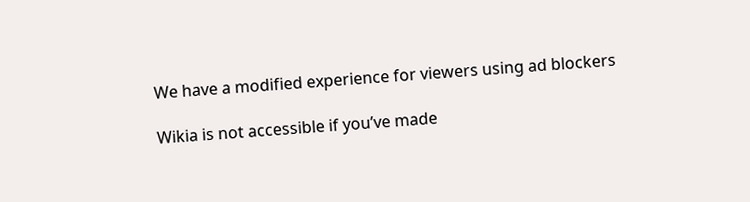We have a modified experience for viewers using ad blockers

Wikia is not accessible if you’ve made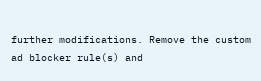further modifications. Remove the custom ad blocker rule(s) and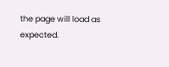the page will load as expected.